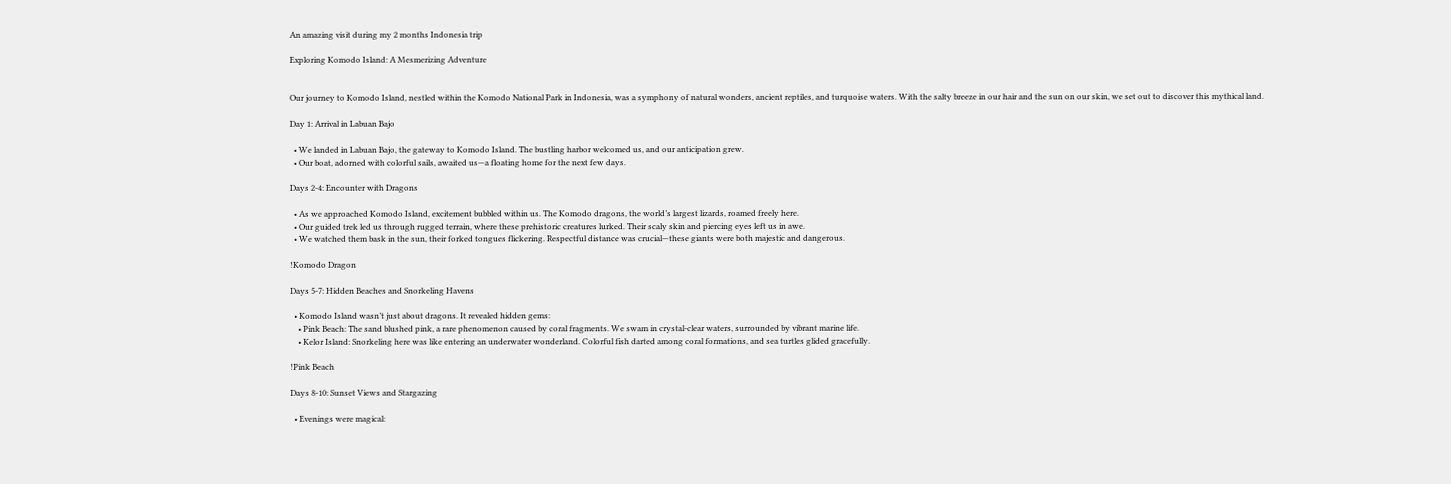An amazing visit during my 2 months Indonesia trip

Exploring Komodo Island: A Mesmerizing Adventure


Our journey to Komodo Island, nestled within the Komodo National Park in Indonesia, was a symphony of natural wonders, ancient reptiles, and turquoise waters. With the salty breeze in our hair and the sun on our skin, we set out to discover this mythical land.

Day 1: Arrival in Labuan Bajo

  • We landed in Labuan Bajo, the gateway to Komodo Island. The bustling harbor welcomed us, and our anticipation grew.
  • Our boat, adorned with colorful sails, awaited us—a floating home for the next few days.

Days 2-4: Encounter with Dragons

  • As we approached Komodo Island, excitement bubbled within us. The Komodo dragons, the world’s largest lizards, roamed freely here.
  • Our guided trek led us through rugged terrain, where these prehistoric creatures lurked. Their scaly skin and piercing eyes left us in awe.
  • We watched them bask in the sun, their forked tongues flickering. Respectful distance was crucial—these giants were both majestic and dangerous.

!Komodo Dragon

Days 5-7: Hidden Beaches and Snorkeling Havens

  • Komodo Island wasn’t just about dragons. It revealed hidden gems:
    • Pink Beach: The sand blushed pink, a rare phenomenon caused by coral fragments. We swam in crystal-clear waters, surrounded by vibrant marine life.
    • Kelor Island: Snorkeling here was like entering an underwater wonderland. Colorful fish darted among coral formations, and sea turtles glided gracefully.

!Pink Beach

Days 8-10: Sunset Views and Stargazing

  • Evenings were magical: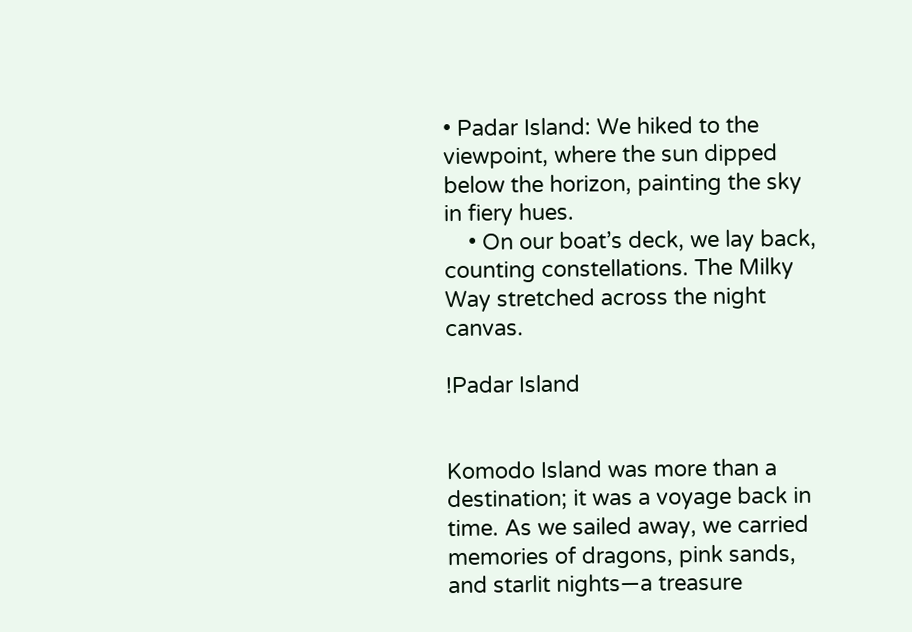• Padar Island: We hiked to the viewpoint, where the sun dipped below the horizon, painting the sky in fiery hues.
    • On our boat’s deck, we lay back, counting constellations. The Milky Way stretched across the night canvas.

!Padar Island


Komodo Island was more than a destination; it was a voyage back in time. As we sailed away, we carried memories of dragons, pink sands, and starlit nights—a treasure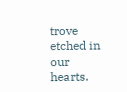trove etched in our hearts.